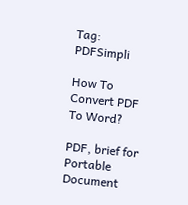Tag: PDFSimpli

How To Convert PDF To Word?

PDF, brief for Portable Document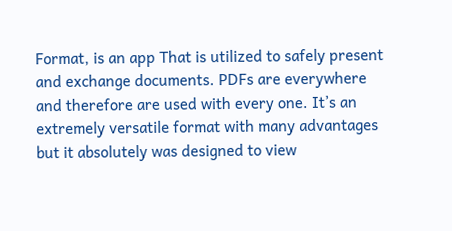Format, is an app That is utilized to safely present and exchange documents. PDFs are everywhere and therefore are used with every one. It’s an extremely versatile format with many advantages but it absolutely was designed to view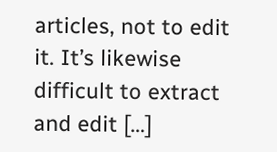articles, not to edit it. It’s likewise difficult to extract and edit […]